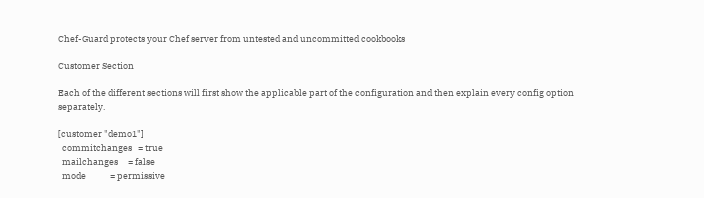Chef-Guard protects your Chef server from untested and uncommitted cookbooks

Customer Section

Each of the different sections will first show the applicable part of the configuration and then explain every config option separately.

[customer "demo1"]
  commitchanges   = true
  mailchanges     = false
  mode            = permissive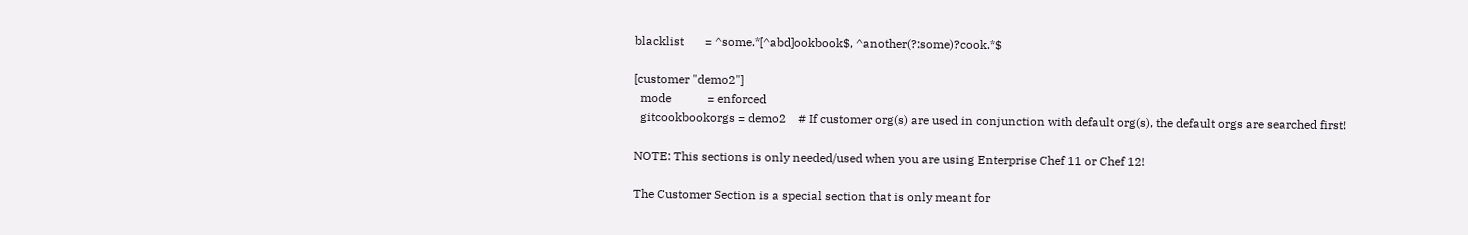blacklist       = ^some.*[^abd]ookbook$, ^another(?:some)?cook.*$

[customer "demo2"]
  mode            = enforced
  gitcookbookorgs = demo2    # If customer org(s) are used in conjunction with default org(s), the default orgs are searched first!

NOTE: This sections is only needed/used when you are using Enterprise Chef 11 or Chef 12!

The Customer Section is a special section that is only meant for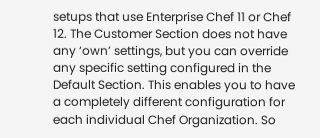setups that use Enterprise Chef 11 or Chef 12. The Customer Section does not have any ‘own’ settings, but you can override any specific setting configured in the Default Section. This enables you to have a completely different configuration for each individual Chef Organization. So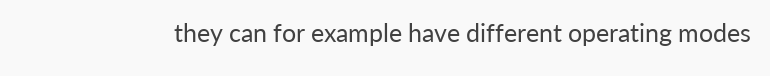they can for example have different operating modes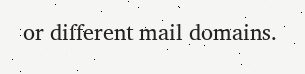or different mail domains.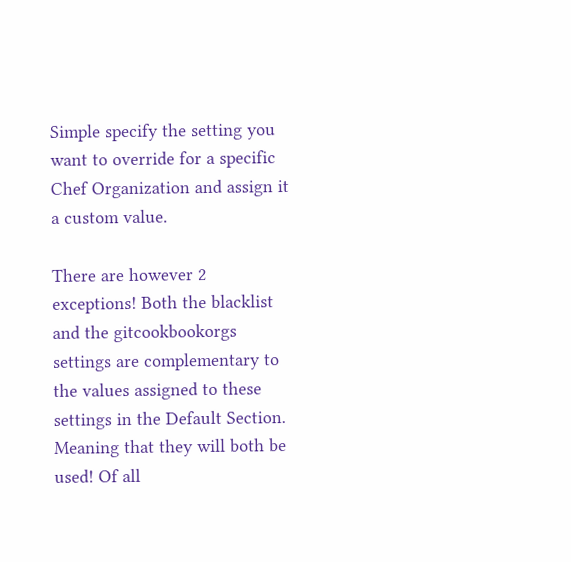Simple specify the setting you want to override for a specific Chef Organization and assign it a custom value.

There are however 2 exceptions! Both the blacklist and the gitcookbookorgs settings are complementary to the values assigned to these settings in the Default Section. Meaning that they will both be used! Of all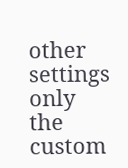other settings only the custom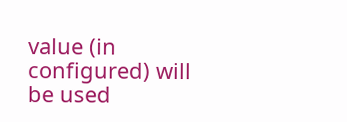value (in configured) will be used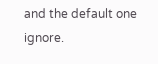and the default one ignore.